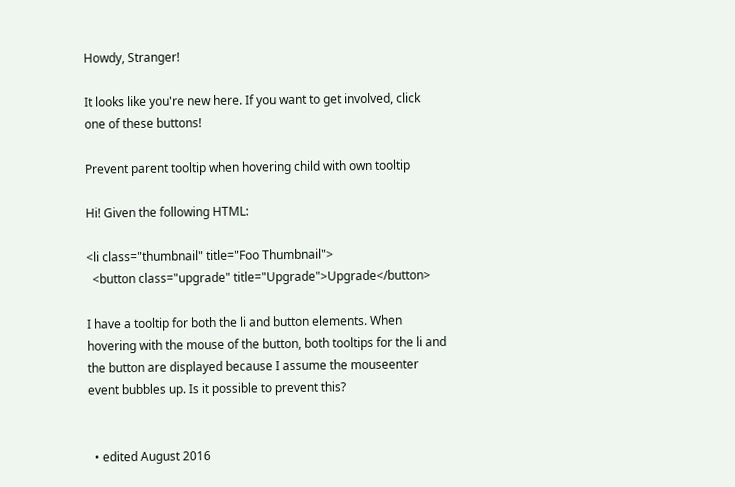Howdy, Stranger!

It looks like you're new here. If you want to get involved, click one of these buttons!

Prevent parent tooltip when hovering child with own tooltip

Hi! Given the following HTML:

<li class="thumbnail" title="Foo Thumbnail">
  <button class="upgrade" title="Upgrade">Upgrade</button>

I have a tooltip for both the li and button elements. When hovering with the mouse of the button, both tooltips for the li and the button are displayed because I assume the mouseenter event bubbles up. Is it possible to prevent this?


  • edited August 2016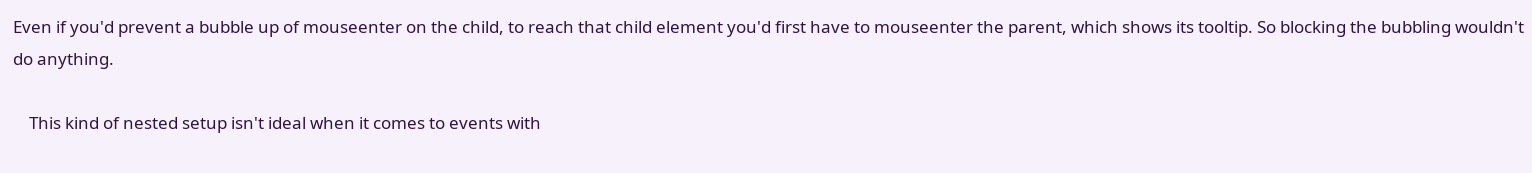Even if you'd prevent a bubble up of mouseenter on the child, to reach that child element you'd first have to mouseenter the parent, which shows its tooltip. So blocking the bubbling wouldn't do anything.

    This kind of nested setup isn't ideal when it comes to events with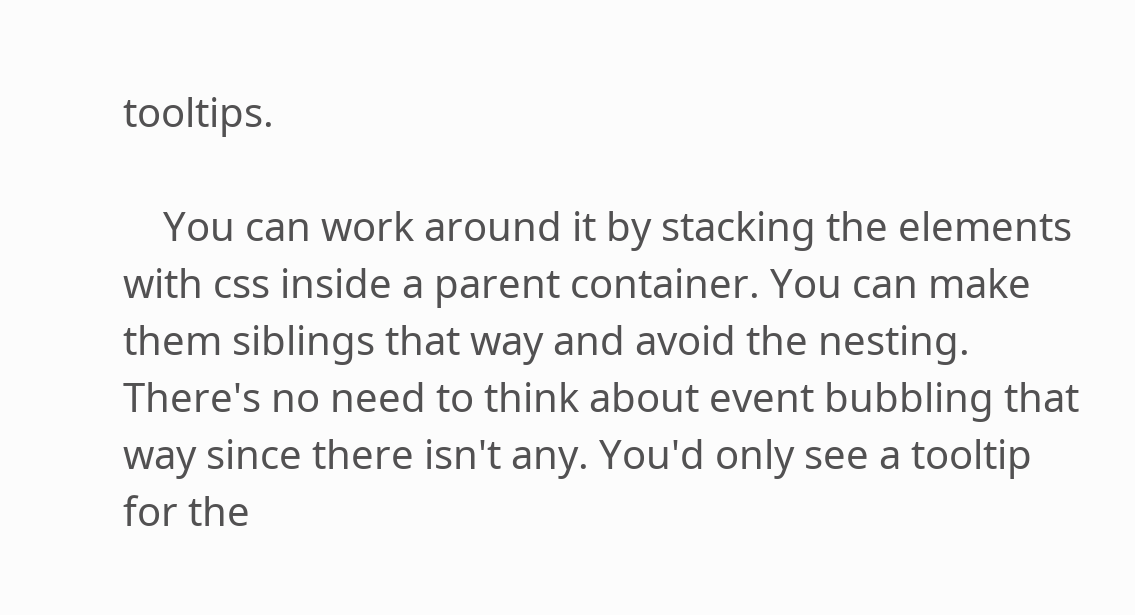tooltips.

    You can work around it by stacking the elements with css inside a parent container. You can make them siblings that way and avoid the nesting. There's no need to think about event bubbling that way since there isn't any. You'd only see a tooltip for the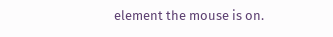element the mouse is on.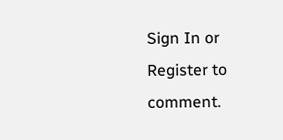Sign In or Register to comment.